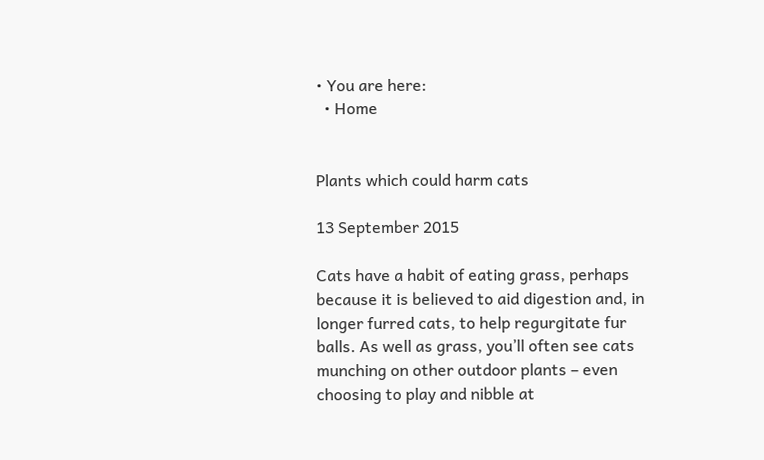• You are here:
  • Home


Plants which could harm cats

13 September 2015

Cats have a habit of eating grass, perhaps because it is believed to aid digestion and, in longer furred cats, to help regurgitate fur balls. As well as grass, you’ll often see cats munching on other outdoor plants – even choosing to play and nibble at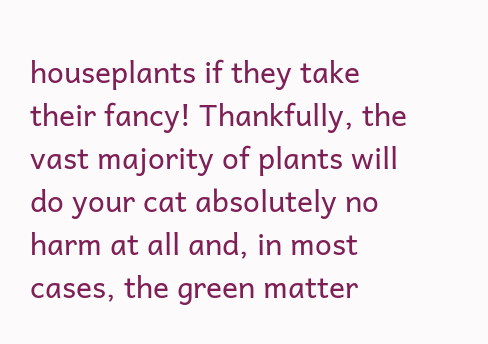houseplants if they take their fancy! Thankfully, the vast majority of plants will do your cat absolutely no harm at all and, in most cases, the green matter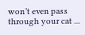won’t even pass through your cat ...